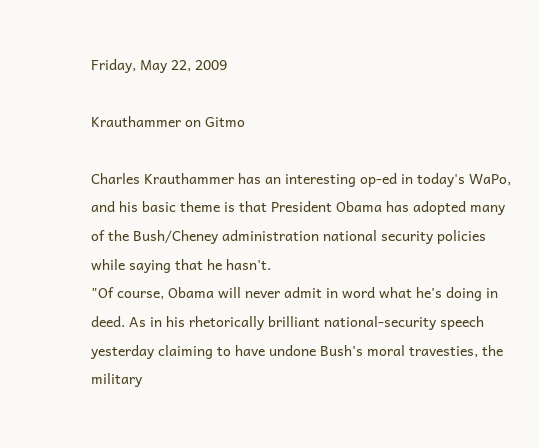Friday, May 22, 2009

Krauthammer on Gitmo

Charles Krauthammer has an interesting op-ed in today's WaPo, and his basic theme is that President Obama has adopted many of the Bush/Cheney administration national security policies while saying that he hasn't.
"Of course, Obama will never admit in word what he's doing in deed. As in his rhetorically brilliant national-security speech yesterday claiming to have undone Bush's moral travesties, the military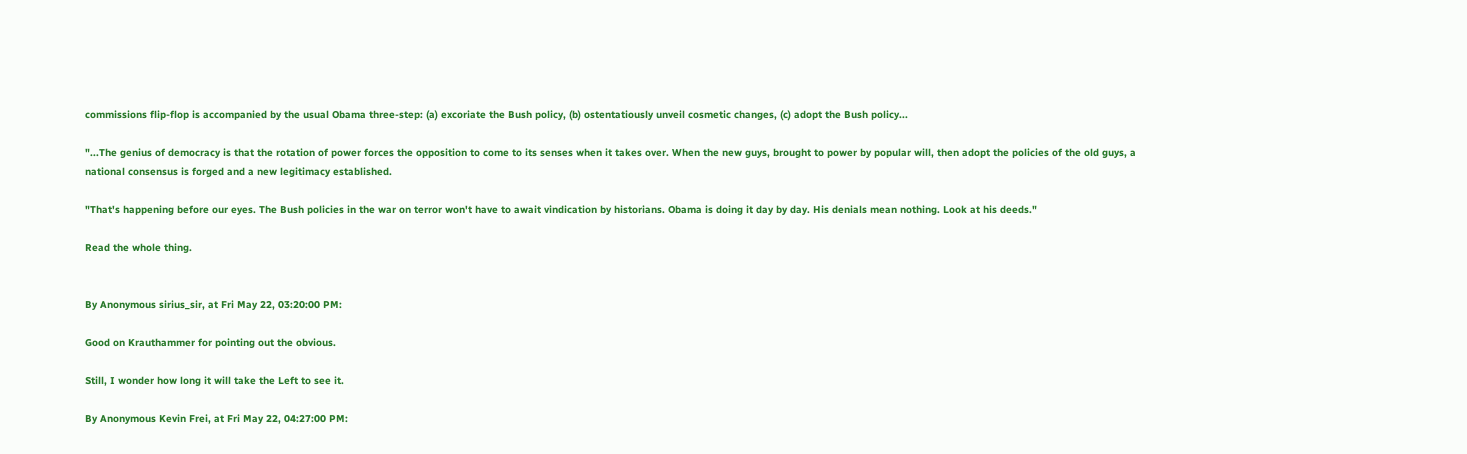commissions flip-flop is accompanied by the usual Obama three-step: (a) excoriate the Bush policy, (b) ostentatiously unveil cosmetic changes, (c) adopt the Bush policy...

"...The genius of democracy is that the rotation of power forces the opposition to come to its senses when it takes over. When the new guys, brought to power by popular will, then adopt the policies of the old guys, a national consensus is forged and a new legitimacy established.

"That's happening before our eyes. The Bush policies in the war on terror won't have to await vindication by historians. Obama is doing it day by day. His denials mean nothing. Look at his deeds."

Read the whole thing.


By Anonymous sirius_sir, at Fri May 22, 03:20:00 PM:

Good on Krauthammer for pointing out the obvious.

Still, I wonder how long it will take the Left to see it.

By Anonymous Kevin Frei, at Fri May 22, 04:27:00 PM: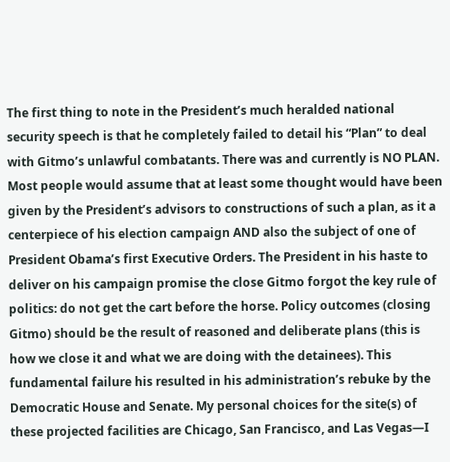The first thing to note in the President’s much heralded national security speech is that he completely failed to detail his “Plan” to deal with Gitmo’s unlawful combatants. There was and currently is NO PLAN. Most people would assume that at least some thought would have been given by the President’s advisors to constructions of such a plan, as it a centerpiece of his election campaign AND also the subject of one of President Obama’s first Executive Orders. The President in his haste to deliver on his campaign promise the close Gitmo forgot the key rule of politics: do not get the cart before the horse. Policy outcomes (closing Gitmo) should be the result of reasoned and deliberate plans (this is how we close it and what we are doing with the detainees). This fundamental failure his resulted in his administration’s rebuke by the Democratic House and Senate. My personal choices for the site(s) of these projected facilities are Chicago, San Francisco, and Las Vegas—I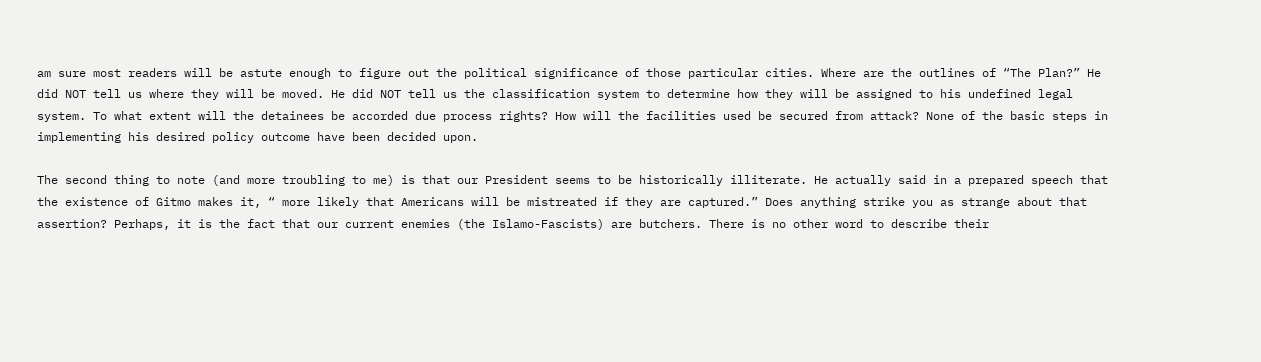am sure most readers will be astute enough to figure out the political significance of those particular cities. Where are the outlines of “The Plan?” He did NOT tell us where they will be moved. He did NOT tell us the classification system to determine how they will be assigned to his undefined legal system. To what extent will the detainees be accorded due process rights? How will the facilities used be secured from attack? None of the basic steps in implementing his desired policy outcome have been decided upon.

The second thing to note (and more troubling to me) is that our President seems to be historically illiterate. He actually said in a prepared speech that the existence of Gitmo makes it, “ more likely that Americans will be mistreated if they are captured.” Does anything strike you as strange about that assertion? Perhaps, it is the fact that our current enemies (the Islamo-Fascists) are butchers. There is no other word to describe their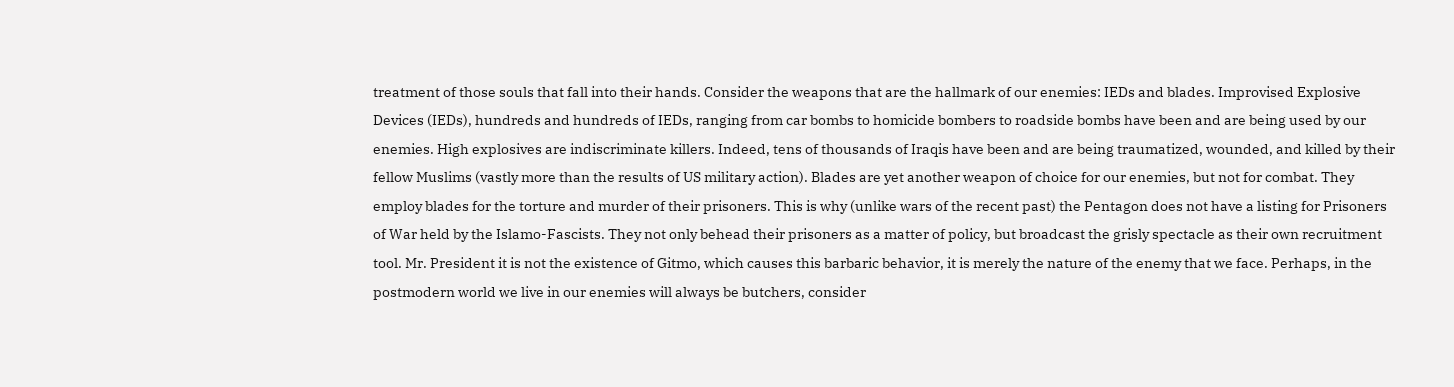treatment of those souls that fall into their hands. Consider the weapons that are the hallmark of our enemies: IEDs and blades. Improvised Explosive Devices (IEDs), hundreds and hundreds of IEDs, ranging from car bombs to homicide bombers to roadside bombs have been and are being used by our enemies. High explosives are indiscriminate killers. Indeed, tens of thousands of Iraqis have been and are being traumatized, wounded, and killed by their fellow Muslims (vastly more than the results of US military action). Blades are yet another weapon of choice for our enemies, but not for combat. They employ blades for the torture and murder of their prisoners. This is why (unlike wars of the recent past) the Pentagon does not have a listing for Prisoners of War held by the Islamo-Fascists. They not only behead their prisoners as a matter of policy, but broadcast the grisly spectacle as their own recruitment tool. Mr. President it is not the existence of Gitmo, which causes this barbaric behavior, it is merely the nature of the enemy that we face. Perhaps, in the postmodern world we live in our enemies will always be butchers, consider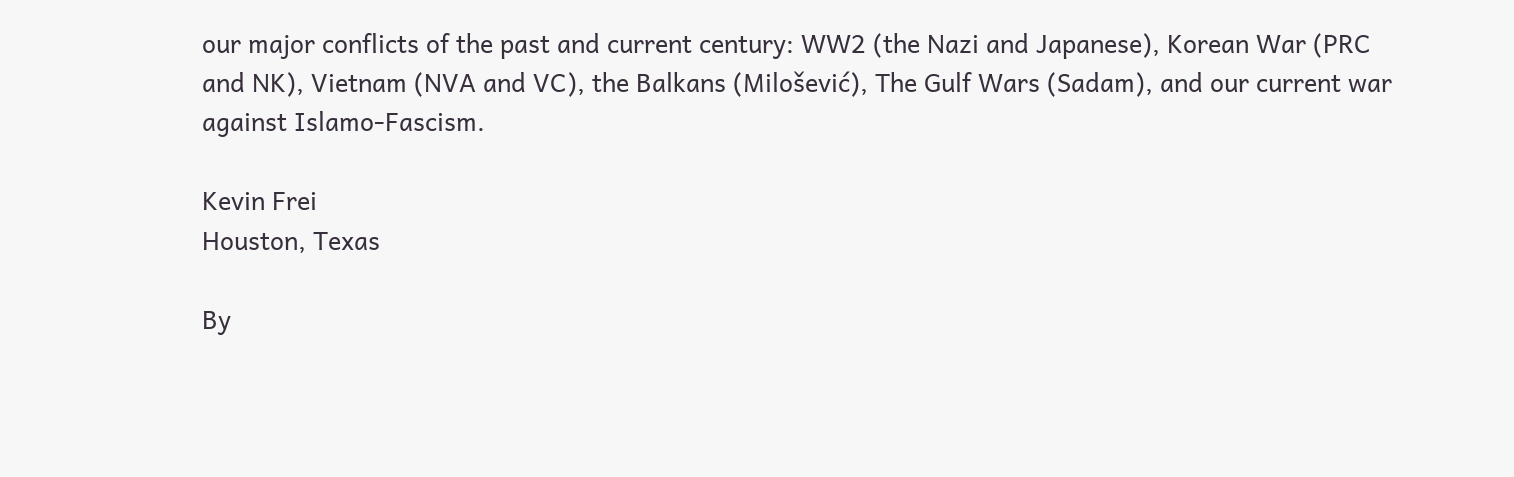our major conflicts of the past and current century: WW2 (the Nazi and Japanese), Korean War (PRC and NK), Vietnam (NVA and VC), the Balkans (Milošević), The Gulf Wars (Sadam), and our current war against Islamo-Fascism.

Kevin Frei
Houston, Texas

By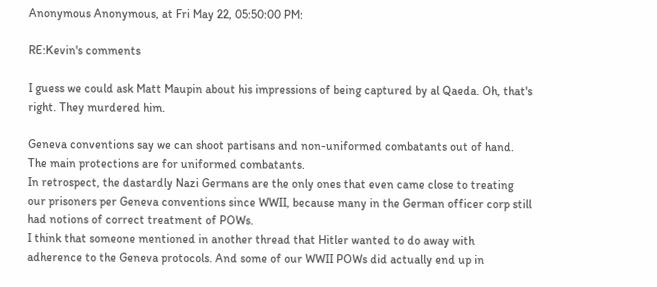Anonymous Anonymous, at Fri May 22, 05:50:00 PM:

RE:Kevin's comments

I guess we could ask Matt Maupin about his impressions of being captured by al Qaeda. Oh, that's right. They murdered him.

Geneva conventions say we can shoot partisans and non-uniformed combatants out of hand. The main protections are for uniformed combatants.
In retrospect, the dastardly Nazi Germans are the only ones that even came close to treating our prisoners per Geneva conventions since WWII, because many in the German officer corp still had notions of correct treatment of POWs.
I think that someone mentioned in another thread that Hitler wanted to do away with adherence to the Geneva protocols. And some of our WWII POWs did actually end up in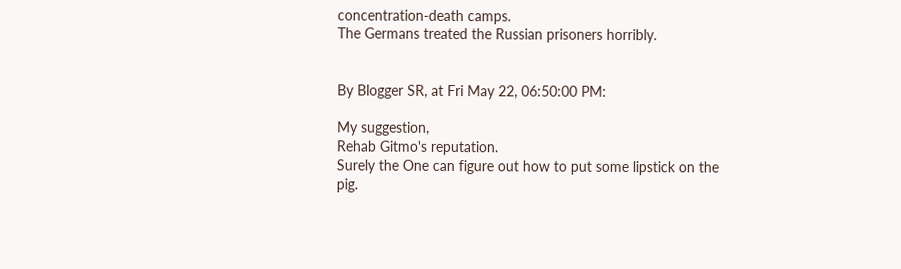concentration-death camps.
The Germans treated the Russian prisoners horribly.


By Blogger SR, at Fri May 22, 06:50:00 PM:

My suggestion,
Rehab Gitmo's reputation.
Surely the One can figure out how to put some lipstick on the pig.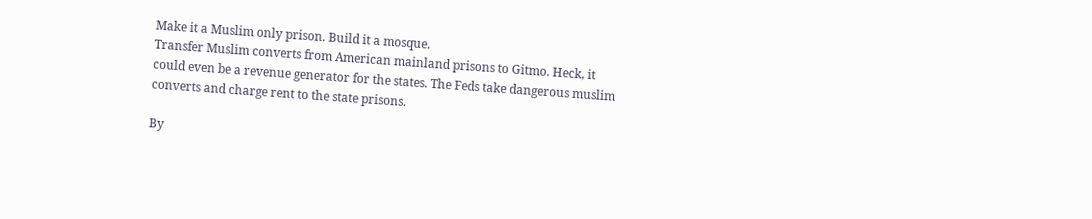Make it a Muslim only prison. Build it a mosque.
Transfer Muslim converts from American mainland prisons to Gitmo. Heck, it could even be a revenue generator for the states. The Feds take dangerous muslim converts and charge rent to the state prisons.

By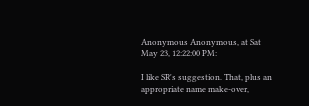Anonymous Anonymous, at Sat May 23, 12:22:00 PM:

I like SR's suggestion. That, plus an appropriate name make-over,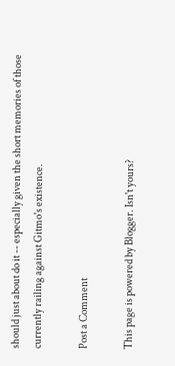should just about do it -- especially given the short memories of those currently railing against Gitmo's existence.

Post a Comment

This page is powered by Blogger. Isn't yours?